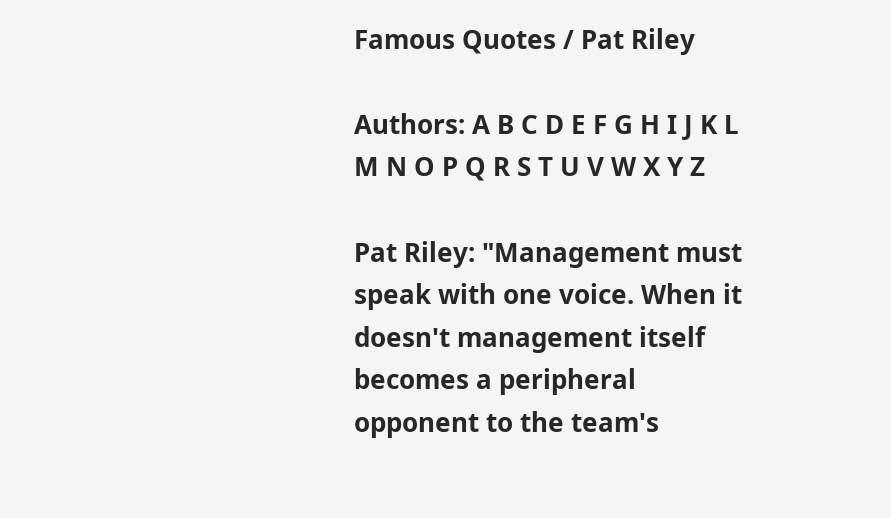Famous Quotes / Pat Riley

Authors: A B C D E F G H I J K L M N O P Q R S T U V W X Y Z

Pat Riley: "Management must speak with one voice. When it doesn't management itself becomes a peripheral opponent to the team's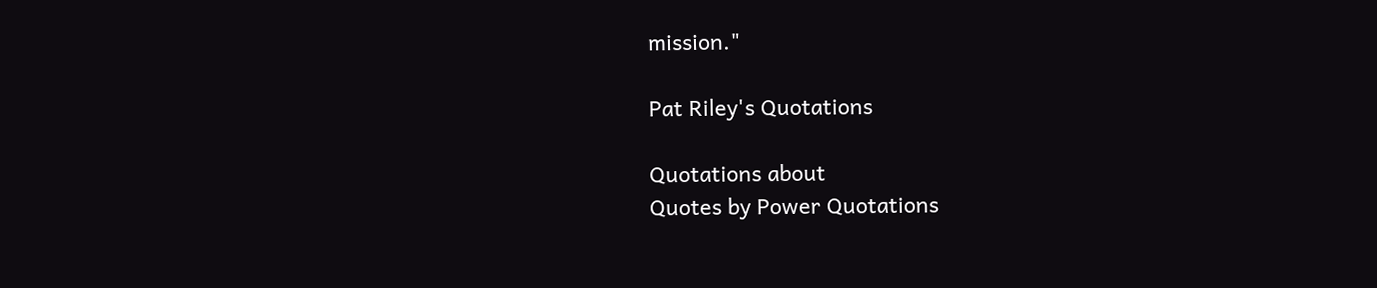mission."

Pat Riley's Quotations

Quotations about
Quotes by Power Quotations